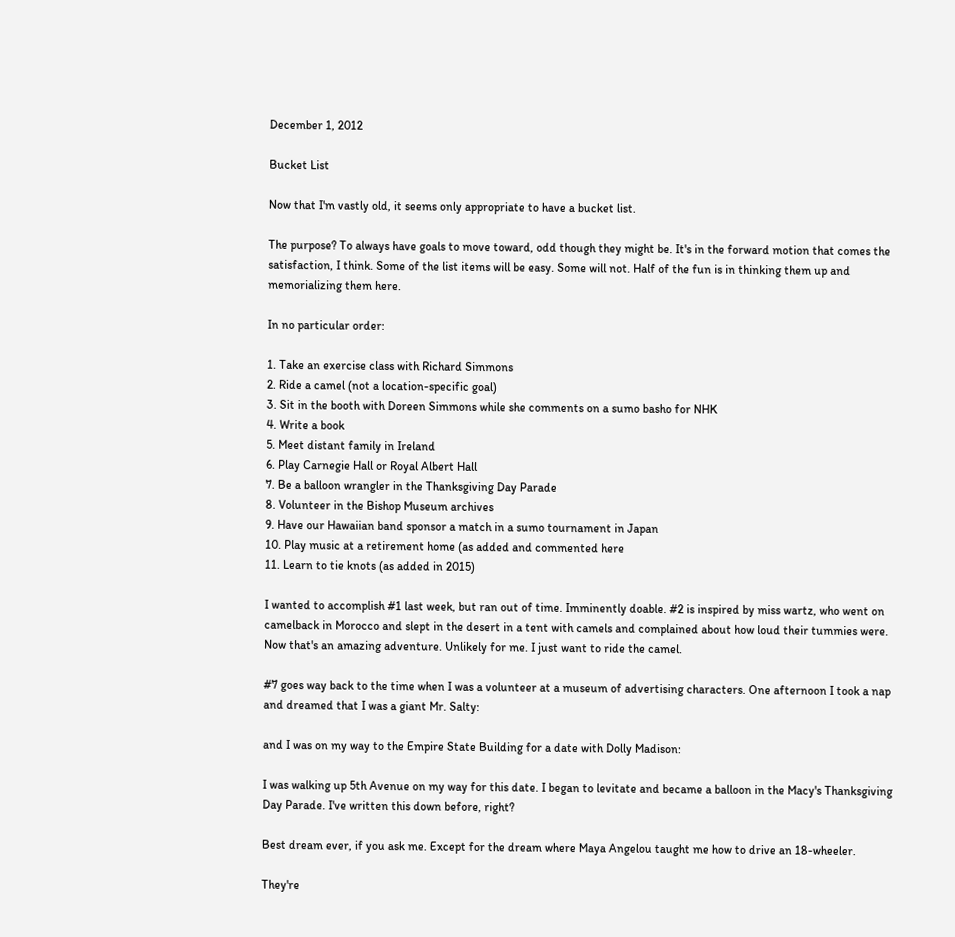December 1, 2012

Bucket List

Now that I'm vastly old, it seems only appropriate to have a bucket list.

The purpose? To always have goals to move toward, odd though they might be. It's in the forward motion that comes the satisfaction, I think. Some of the list items will be easy. Some will not. Half of the fun is in thinking them up and memorializing them here.

In no particular order:

1. Take an exercise class with Richard Simmons
2. Ride a camel (not a location-specific goal)
3. Sit in the booth with Doreen Simmons while she comments on a sumo basho for NHK
4. Write a book
5. Meet distant family in Ireland
6. Play Carnegie Hall or Royal Albert Hall
7. Be a balloon wrangler in the Thanksgiving Day Parade
8. Volunteer in the Bishop Museum archives
9. Have our Hawaiian band sponsor a match in a sumo tournament in Japan
10. Play music at a retirement home (as added and commented here
11. Learn to tie knots (as added in 2015)

I wanted to accomplish #1 last week, but ran out of time. Imminently doable. #2 is inspired by miss wartz, who went on camelback in Morocco and slept in the desert in a tent with camels and complained about how loud their tummies were. Now that's an amazing adventure. Unlikely for me. I just want to ride the camel.

#7 goes way back to the time when I was a volunteer at a museum of advertising characters. One afternoon I took a nap and dreamed that I was a giant Mr. Salty:

and I was on my way to the Empire State Building for a date with Dolly Madison:

I was walking up 5th Avenue on my way for this date. I began to levitate and became a balloon in the Macy's Thanksgiving Day Parade. I've written this down before, right?

Best dream ever, if you ask me. Except for the dream where Maya Angelou taught me how to drive an 18-wheeler.

They're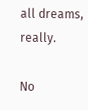all dreams, really.

No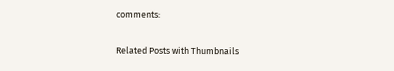comments:

Related Posts with Thumbnails